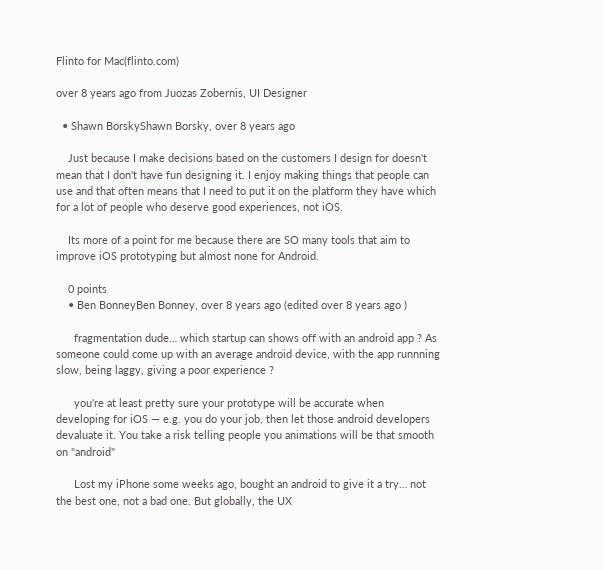Flinto for Mac(flinto.com)

over 8 years ago from Juozas Zobernis, UI Designer

  • Shawn BorskyShawn Borsky, over 8 years ago

    Just because I make decisions based on the customers I design for doesn't mean that I don't have fun designing it. I enjoy making things that people can use and that often means that I need to put it on the platform they have which for a lot of people who deserve good experiences, not iOS.

    Its more of a point for me because there are SO many tools that aim to improve iOS prototyping but almost none for Android.

    0 points
    • Ben BonneyBen Bonney, over 8 years ago (edited over 8 years ago )

      fragmentation dude… which startup can shows off with an android app ? As someone could come up with an average android device, with the app runnning slow, being laggy, giving a poor experience ?

      you're at least pretty sure your prototype will be accurate when developing for iOS — e.g. you do your job, then let those android developers devaluate it. You take a risk telling people you animations will be that smooth on "android"

      Lost my iPhone some weeks ago, bought an android to give it a try… not the best one, not a bad one. But globally, the UX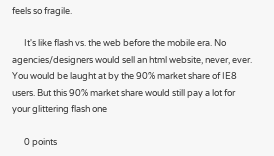feels so fragile.

      It's like flash vs. the web before the mobile era. No agencies/designers would sell an html website, never, ever. You would be laught at by the 90% market share of IE8 users. But this 90% market share would still pay a lot for your glittering flash one

      0 points